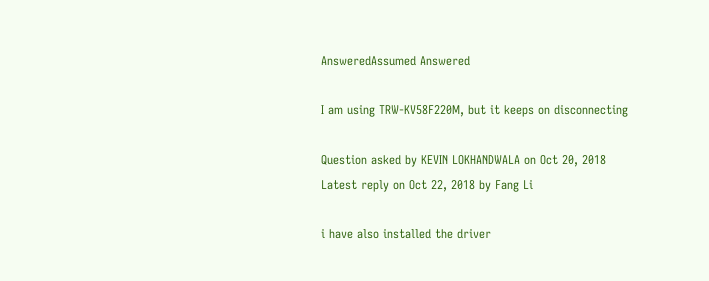AnsweredAssumed Answered

I am using TRW-KV58F220M, but it keeps on disconnecting

Question asked by KEVIN LOKHANDWALA on Oct 20, 2018
Latest reply on Oct 22, 2018 by Fang Li

i have also installed the driver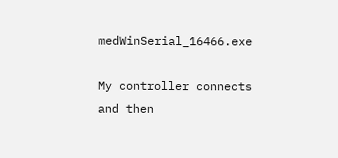medWinSerial_16466.exe

My controller connects and then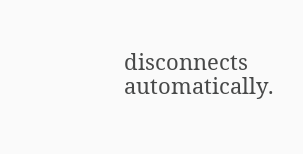disconnects automatically.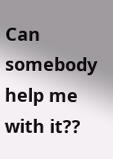Can somebody help me with it??